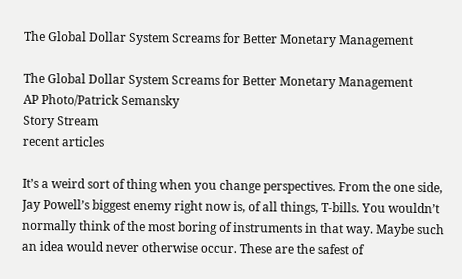The Global Dollar System Screams for Better Monetary Management

The Global Dollar System Screams for Better Monetary Management
AP Photo/Patrick Semansky
Story Stream
recent articles

It’s a weird sort of thing when you change perspectives. From the one side, Jay Powell’s biggest enemy right now is, of all things, T-bills. You wouldn’t normally think of the most boring of instruments in that way. Maybe such an idea would never otherwise occur. These are the safest of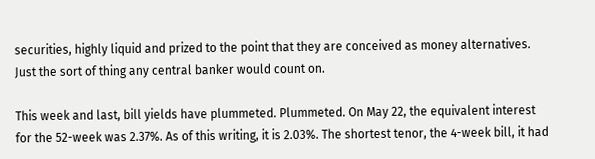securities, highly liquid and prized to the point that they are conceived as money alternatives. Just the sort of thing any central banker would count on.

This week and last, bill yields have plummeted. Plummeted. On May 22, the equivalent interest for the 52-week was 2.37%. As of this writing, it is 2.03%. The shortest tenor, the 4-week bill, it had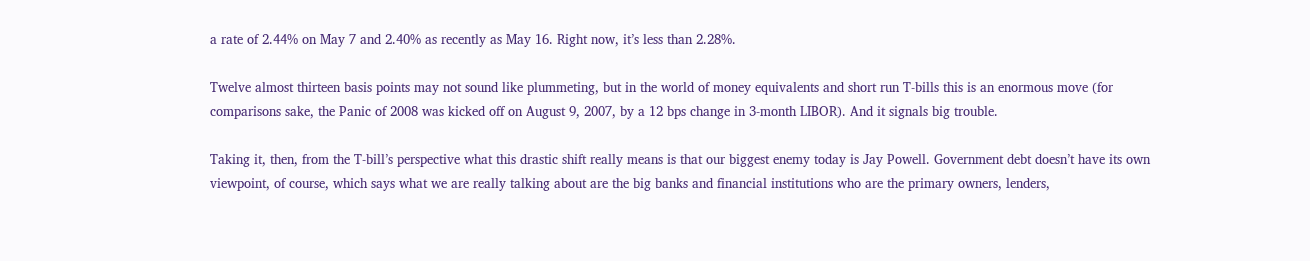a rate of 2.44% on May 7 and 2.40% as recently as May 16. Right now, it’s less than 2.28%.

Twelve almost thirteen basis points may not sound like plummeting, but in the world of money equivalents and short run T-bills this is an enormous move (for comparisons sake, the Panic of 2008 was kicked off on August 9, 2007, by a 12 bps change in 3-month LIBOR). And it signals big trouble.

Taking it, then, from the T-bill’s perspective what this drastic shift really means is that our biggest enemy today is Jay Powell. Government debt doesn’t have its own viewpoint, of course, which says what we are really talking about are the big banks and financial institutions who are the primary owners, lenders,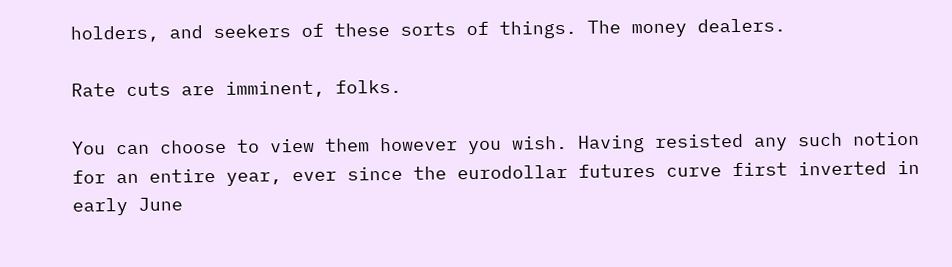holders, and seekers of these sorts of things. The money dealers.

Rate cuts are imminent, folks.

You can choose to view them however you wish. Having resisted any such notion for an entire year, ever since the eurodollar futures curve first inverted in early June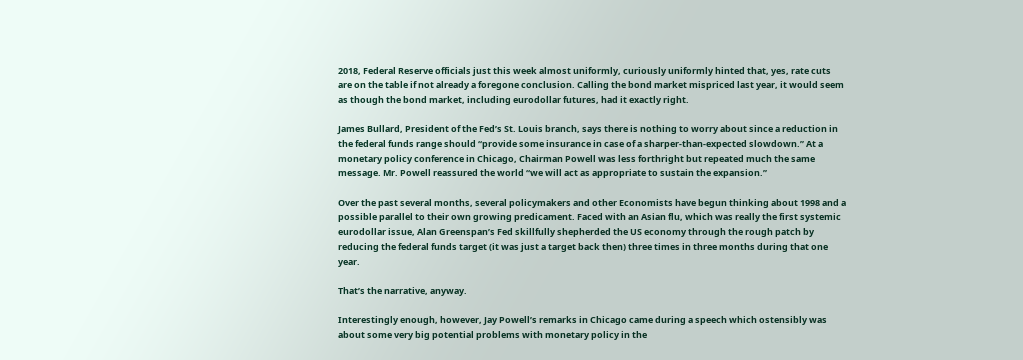2018, Federal Reserve officials just this week almost uniformly, curiously uniformly hinted that, yes, rate cuts are on the table if not already a foregone conclusion. Calling the bond market mispriced last year, it would seem as though the bond market, including eurodollar futures, had it exactly right.

James Bullard, President of the Fed’s St. Louis branch, says there is nothing to worry about since a reduction in the federal funds range should “provide some insurance in case of a sharper-than-expected slowdown.” At a monetary policy conference in Chicago, Chairman Powell was less forthright but repeated much the same message. Mr. Powell reassured the world “we will act as appropriate to sustain the expansion.”

Over the past several months, several policymakers and other Economists have begun thinking about 1998 and a possible parallel to their own growing predicament. Faced with an Asian flu, which was really the first systemic eurodollar issue, Alan Greenspan’s Fed skillfully shepherded the US economy through the rough patch by reducing the federal funds target (it was just a target back then) three times in three months during that one year.

That’s the narrative, anyway.

Interestingly enough, however, Jay Powell’s remarks in Chicago came during a speech which ostensibly was about some very big potential problems with monetary policy in the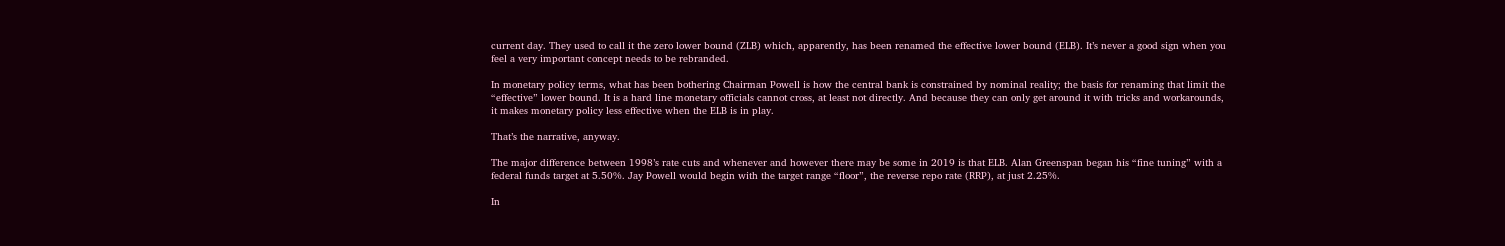current day. They used to call it the zero lower bound (ZLB) which, apparently, has been renamed the effective lower bound (ELB). It’s never a good sign when you feel a very important concept needs to be rebranded.

In monetary policy terms, what has been bothering Chairman Powell is how the central bank is constrained by nominal reality; the basis for renaming that limit the “effective” lower bound. It is a hard line monetary officials cannot cross, at least not directly. And because they can only get around it with tricks and workarounds, it makes monetary policy less effective when the ELB is in play.

That’s the narrative, anyway.

The major difference between 1998’s rate cuts and whenever and however there may be some in 2019 is that ELB. Alan Greenspan began his “fine tuning” with a federal funds target at 5.50%. Jay Powell would begin with the target range “floor”, the reverse repo rate (RRP), at just 2.25%.

In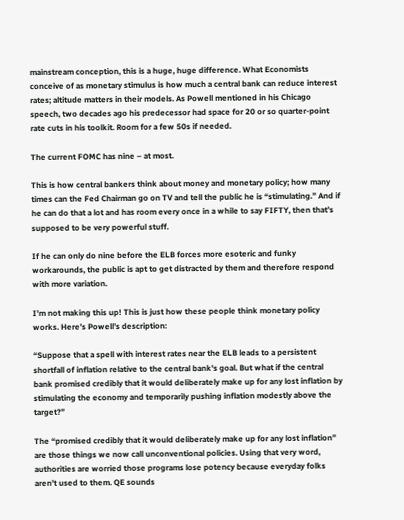mainstream conception, this is a huge, huge difference. What Economists conceive of as monetary stimulus is how much a central bank can reduce interest rates; altitude matters in their models. As Powell mentioned in his Chicago speech, two decades ago his predecessor had space for 20 or so quarter-point rate cuts in his toolkit. Room for a few 50s if needed.

The current FOMC has nine – at most.

This is how central bankers think about money and monetary policy; how many times can the Fed Chairman go on TV and tell the public he is “stimulating.” And if he can do that a lot and has room every once in a while to say FIFTY, then that’s supposed to be very powerful stuff.

If he can only do nine before the ELB forces more esoteric and funky workarounds, the public is apt to get distracted by them and therefore respond with more variation.

I’m not making this up! This is just how these people think monetary policy works. Here’s Powell’s description:

“Suppose that a spell with interest rates near the ELB leads to a persistent shortfall of inflation relative to the central bank's goal. But what if the central bank promised credibly that it would deliberately make up for any lost inflation by stimulating the economy and temporarily pushing inflation modestly above the target?”

The “promised credibly that it would deliberately make up for any lost inflation” are those things we now call unconventional policies. Using that very word, authorities are worried those programs lose potency because everyday folks aren’t used to them. QE sounds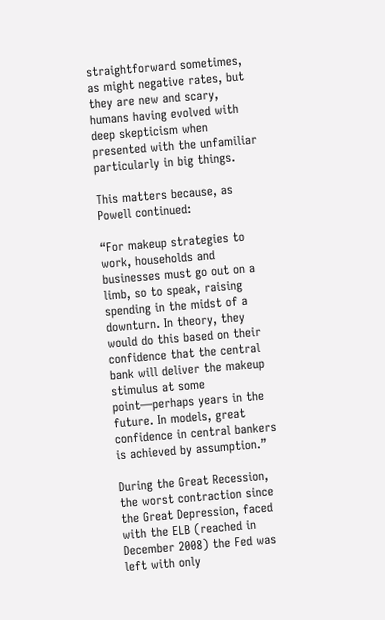straightforward sometimes, as might negative rates, but they are new and scary, humans having evolved with deep skepticism when presented with the unfamiliar particularly in big things.

This matters because, as Powell continued:

“For makeup strategies to work, households and businesses must go out on a limb, so to speak, raising spending in the midst of a downturn. In theory, they would do this based on their confidence that the central bank will deliver the makeup stimulus at some point—perhaps years in the future. In models, great confidence in central bankers is achieved by assumption.”

During the Great Recession, the worst contraction since the Great Depression, faced with the ELB (reached in December 2008) the Fed was left with only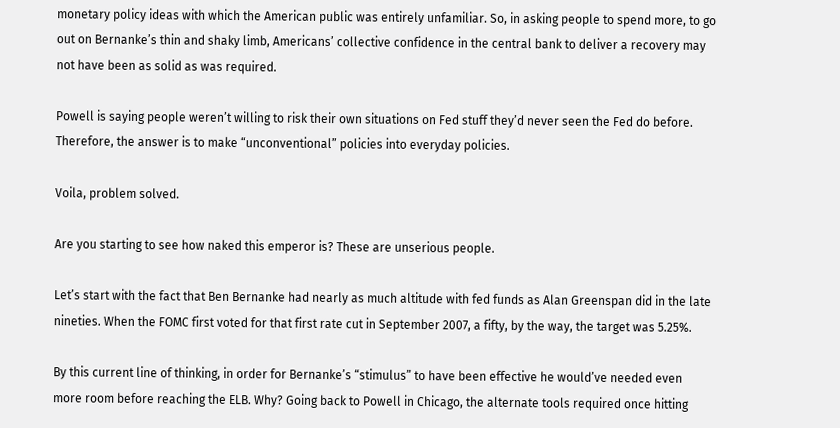monetary policy ideas with which the American public was entirely unfamiliar. So, in asking people to spend more, to go out on Bernanke’s thin and shaky limb, Americans’ collective confidence in the central bank to deliver a recovery may not have been as solid as was required.

Powell is saying people weren’t willing to risk their own situations on Fed stuff they’d never seen the Fed do before. Therefore, the answer is to make “unconventional” policies into everyday policies.

Voila, problem solved.

Are you starting to see how naked this emperor is? These are unserious people.

Let’s start with the fact that Ben Bernanke had nearly as much altitude with fed funds as Alan Greenspan did in the late nineties. When the FOMC first voted for that first rate cut in September 2007, a fifty, by the way, the target was 5.25%.

By this current line of thinking, in order for Bernanke’s “stimulus” to have been effective he would’ve needed even more room before reaching the ELB. Why? Going back to Powell in Chicago, the alternate tools required once hitting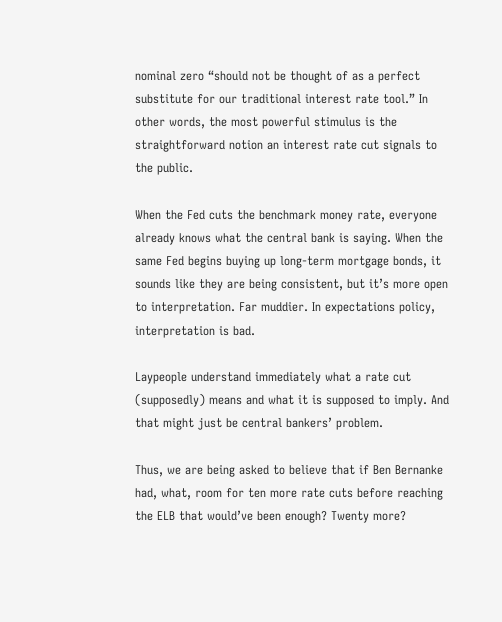nominal zero “should not be thought of as a perfect substitute for our traditional interest rate tool.” In other words, the most powerful stimulus is the straightforward notion an interest rate cut signals to the public.

When the Fed cuts the benchmark money rate, everyone already knows what the central bank is saying. When the same Fed begins buying up long-term mortgage bonds, it sounds like they are being consistent, but it’s more open to interpretation. Far muddier. In expectations policy, interpretation is bad.

Laypeople understand immediately what a rate cut (supposedly) means and what it is supposed to imply. And that might just be central bankers’ problem.

Thus, we are being asked to believe that if Ben Bernanke had, what, room for ten more rate cuts before reaching the ELB that would’ve been enough? Twenty more?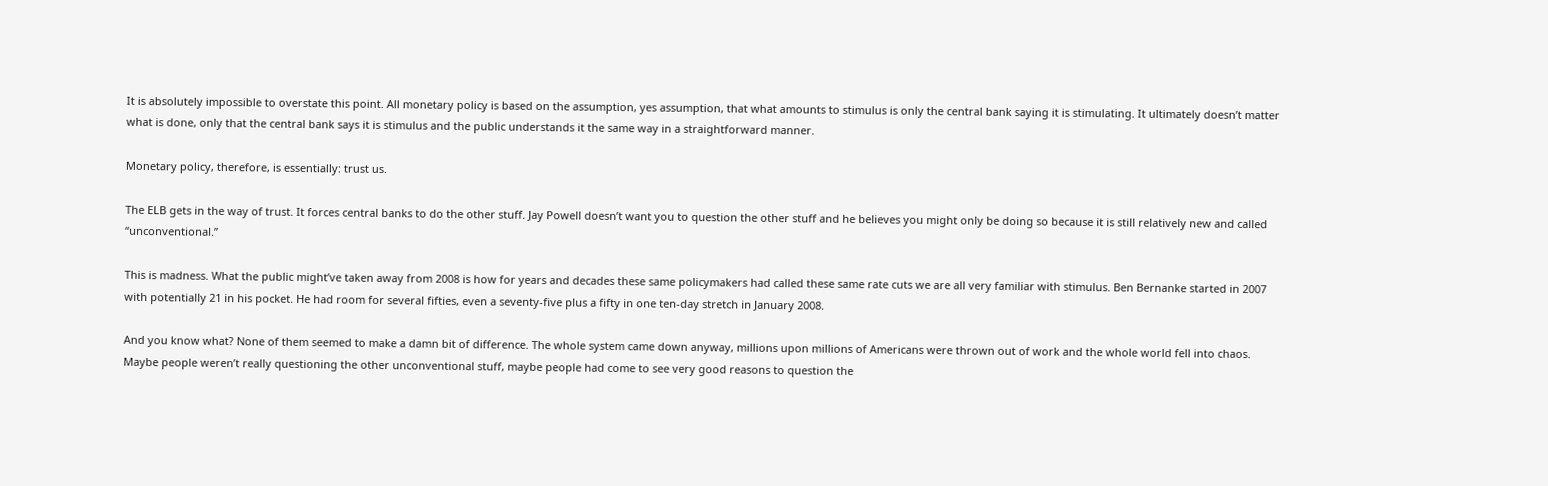It is absolutely impossible to overstate this point. All monetary policy is based on the assumption, yes assumption, that what amounts to stimulus is only the central bank saying it is stimulating. It ultimately doesn’t matter what is done, only that the central bank says it is stimulus and the public understands it the same way in a straightforward manner.

Monetary policy, therefore, is essentially: trust us.

The ELB gets in the way of trust. It forces central banks to do the other stuff. Jay Powell doesn’t want you to question the other stuff and he believes you might only be doing so because it is still relatively new and called “unconventional.”

This is madness. What the public might’ve taken away from 2008 is how for years and decades these same policymakers had called these same rate cuts we are all very familiar with stimulus. Ben Bernanke started in 2007 with potentially 21 in his pocket. He had room for several fifties, even a seventy-five plus a fifty in one ten-day stretch in January 2008.

And you know what? None of them seemed to make a damn bit of difference. The whole system came down anyway, millions upon millions of Americans were thrown out of work and the whole world fell into chaos. Maybe people weren’t really questioning the other unconventional stuff, maybe people had come to see very good reasons to question the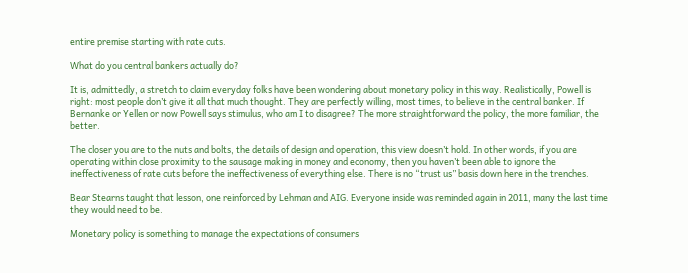entire premise starting with rate cuts.

What do you central bankers actually do?

It is, admittedly, a stretch to claim everyday folks have been wondering about monetary policy in this way. Realistically, Powell is right: most people don’t give it all that much thought. They are perfectly willing, most times, to believe in the central banker. If Bernanke or Yellen or now Powell says stimulus, who am I to disagree? The more straightforward the policy, the more familiar, the better.

The closer you are to the nuts and bolts, the details of design and operation, this view doesn’t hold. In other words, if you are operating within close proximity to the sausage making in money and economy, then you haven’t been able to ignore the ineffectiveness of rate cuts before the ineffectiveness of everything else. There is no “trust us” basis down here in the trenches.

Bear Stearns taught that lesson, one reinforced by Lehman and AIG. Everyone inside was reminded again in 2011, many the last time they would need to be.

Monetary policy is something to manage the expectations of consumers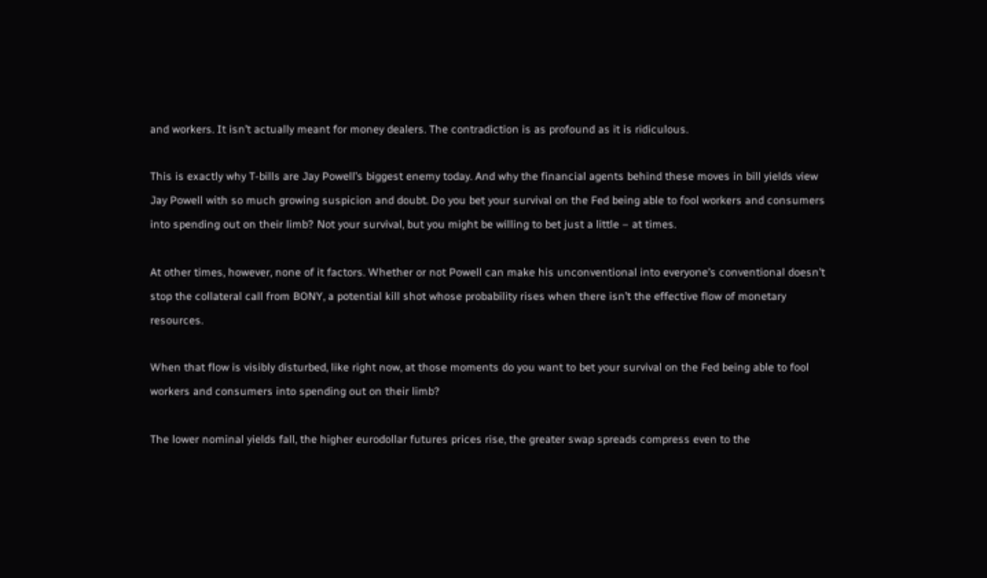and workers. It isn’t actually meant for money dealers. The contradiction is as profound as it is ridiculous.

This is exactly why T-bills are Jay Powell’s biggest enemy today. And why the financial agents behind these moves in bill yields view Jay Powell with so much growing suspicion and doubt. Do you bet your survival on the Fed being able to fool workers and consumers into spending out on their limb? Not your survival, but you might be willing to bet just a little – at times.

At other times, however, none of it factors. Whether or not Powell can make his unconventional into everyone’s conventional doesn’t stop the collateral call from BONY, a potential kill shot whose probability rises when there isn’t the effective flow of monetary resources.

When that flow is visibly disturbed, like right now, at those moments do you want to bet your survival on the Fed being able to fool workers and consumers into spending out on their limb?

The lower nominal yields fall, the higher eurodollar futures prices rise, the greater swap spreads compress even to the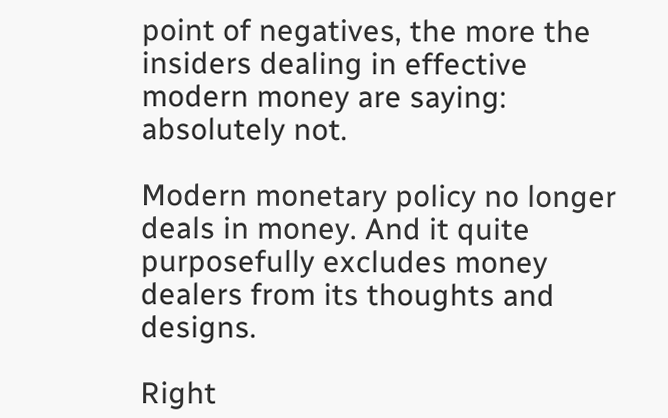point of negatives, the more the insiders dealing in effective modern money are saying: absolutely not.

Modern monetary policy no longer deals in money. And it quite purposefully excludes money dealers from its thoughts and designs.

Right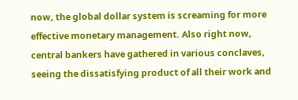now, the global dollar system is screaming for more effective monetary management. Also right now, central bankers have gathered in various conclaves, seeing the dissatisfying product of all their work and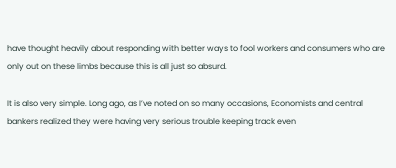have thought heavily about responding with better ways to fool workers and consumers who are only out on these limbs because this is all just so absurd.

It is also very simple. Long ago, as I’ve noted on so many occasions, Economists and central bankers realized they were having very serious trouble keeping track even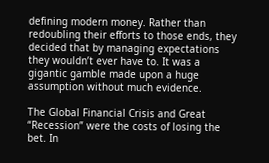defining modern money. Rather than redoubling their efforts to those ends, they decided that by managing expectations they wouldn’t ever have to. It was a gigantic gamble made upon a huge assumption without much evidence.

The Global Financial Crisis and Great “Recession” were the costs of losing the bet. In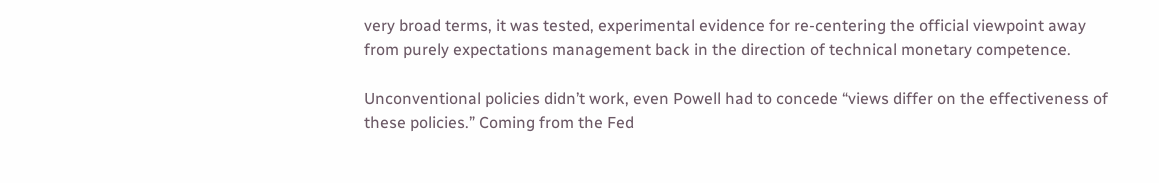very broad terms, it was tested, experimental evidence for re-centering the official viewpoint away from purely expectations management back in the direction of technical monetary competence.

Unconventional policies didn’t work, even Powell had to concede “views differ on the effectiveness of these policies.” Coming from the Fed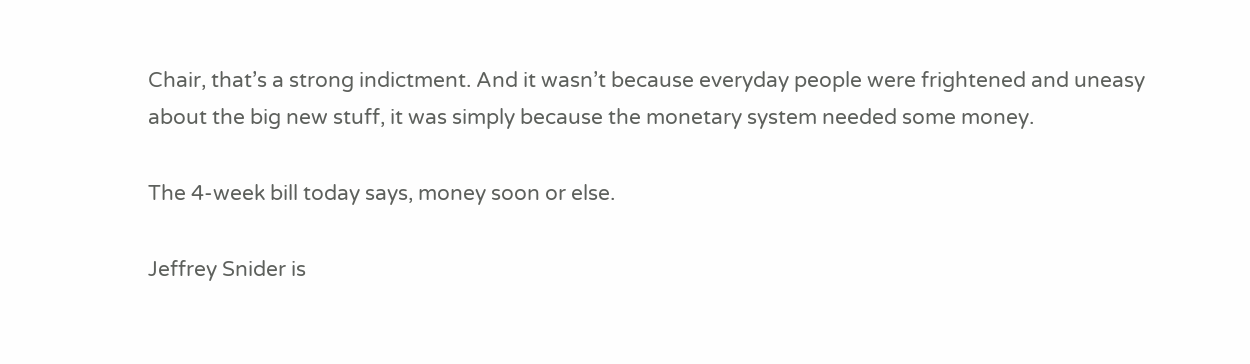Chair, that’s a strong indictment. And it wasn’t because everyday people were frightened and uneasy about the big new stuff, it was simply because the monetary system needed some money.

The 4-week bill today says, money soon or else.

Jeffrey Snider is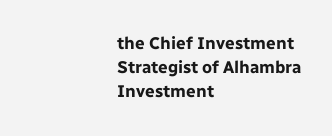the Chief Investment Strategist of Alhambra Investment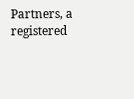Partners, a registered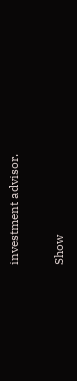investment advisor.

Show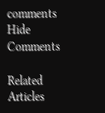comments Hide Comments

Related Articles